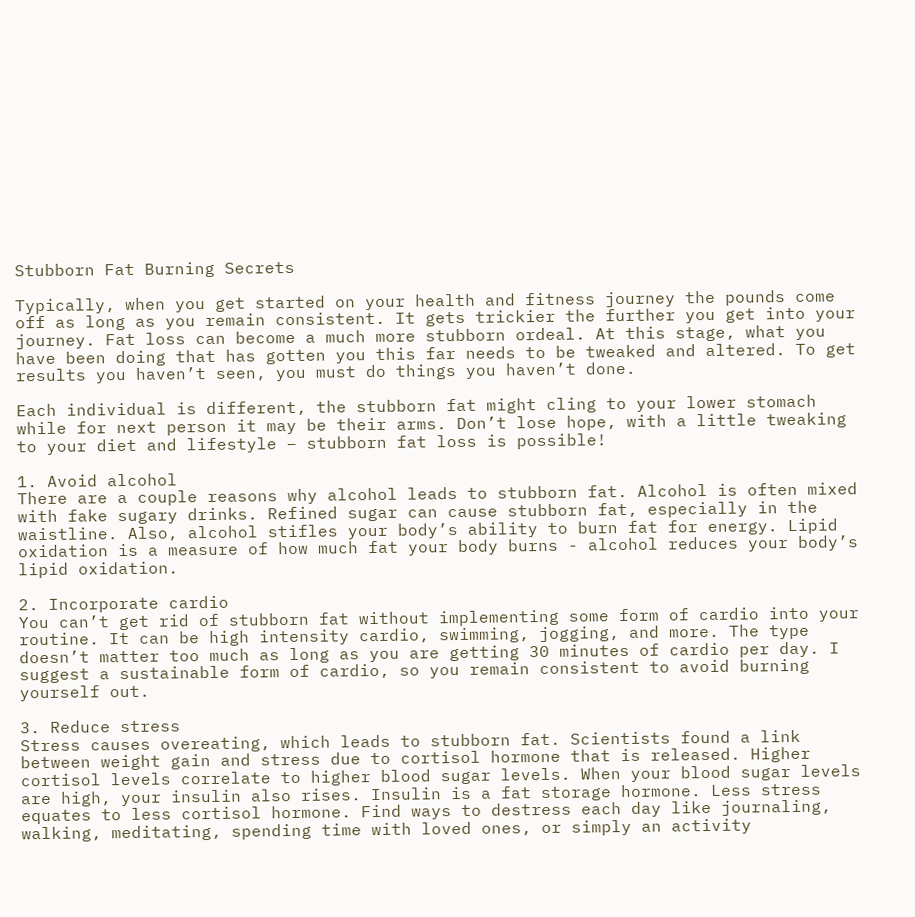Stubborn Fat Burning Secrets

Typically, when you get started on your health and fitness journey the pounds come off as long as you remain consistent. It gets trickier the further you get into your journey. Fat loss can become a much more stubborn ordeal. At this stage, what you have been doing that has gotten you this far needs to be tweaked and altered. To get results you haven’t seen, you must do things you haven’t done.

Each individual is different, the stubborn fat might cling to your lower stomach while for next person it may be their arms. Don’t lose hope, with a little tweaking to your diet and lifestyle – stubborn fat loss is possible!

1. Avoid alcohol
There are a couple reasons why alcohol leads to stubborn fat. Alcohol is often mixed with fake sugary drinks. Refined sugar can cause stubborn fat, especially in the waistline. Also, alcohol stifles your body’s ability to burn fat for energy. Lipid oxidation is a measure of how much fat your body burns - alcohol reduces your body’s lipid oxidation.

2. Incorporate cardio
You can’t get rid of stubborn fat without implementing some form of cardio into your routine. It can be high intensity cardio, swimming, jogging, and more. The type doesn’t matter too much as long as you are getting 30 minutes of cardio per day. I suggest a sustainable form of cardio, so you remain consistent to avoid burning yourself out.

3. Reduce stress
Stress causes overeating, which leads to stubborn fat. Scientists found a link between weight gain and stress due to cortisol hormone that is released. Higher cortisol levels correlate to higher blood sugar levels. When your blood sugar levels are high, your insulin also rises. Insulin is a fat storage hormone. Less stress equates to less cortisol hormone. Find ways to destress each day like journaling, walking, meditating, spending time with loved ones, or simply an activity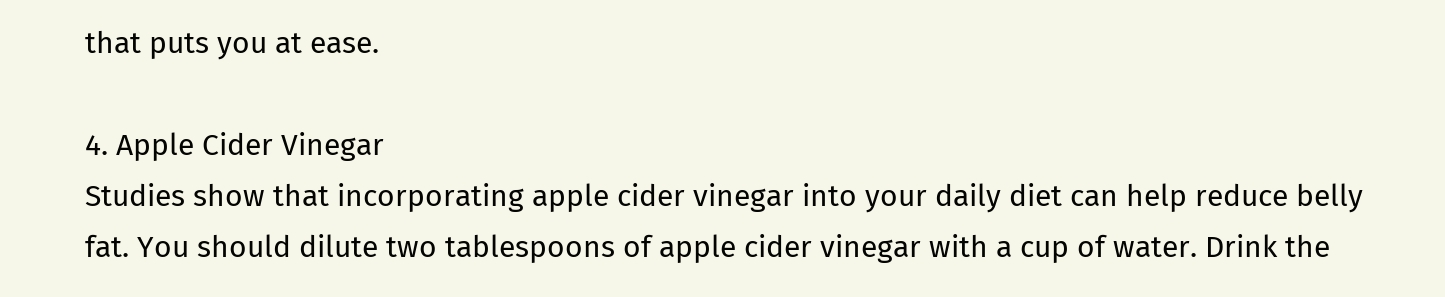that puts you at ease.

4. Apple Cider Vinegar
Studies show that incorporating apple cider vinegar into your daily diet can help reduce belly fat. You should dilute two tablespoons of apple cider vinegar with a cup of water. Drink the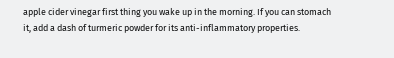apple cider vinegar first thing you wake up in the morning. If you can stomach it, add a dash of turmeric powder for its anti-inflammatory properties.